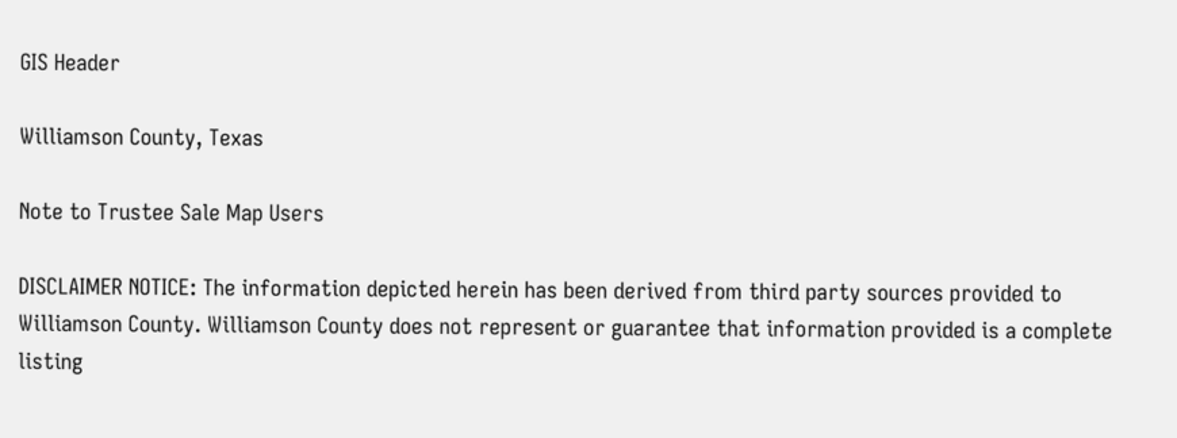GIS Header

Williamson County, Texas

Note to Trustee Sale Map Users

DISCLAIMER NOTICE: The information depicted herein has been derived from third party sources provided to Williamson County. Williamson County does not represent or guarantee that information provided is a complete listing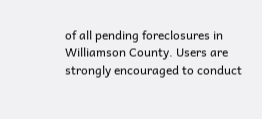of all pending foreclosures in Williamson County. Users are strongly encouraged to conduct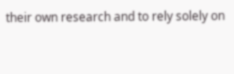their own research and to rely solely on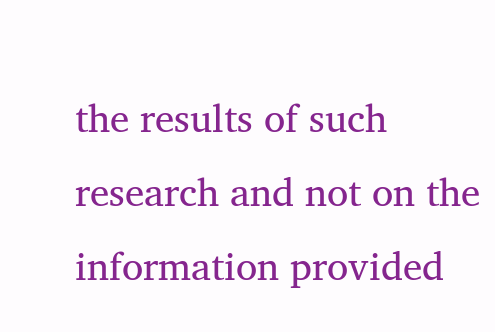the results of such research and not on the information provided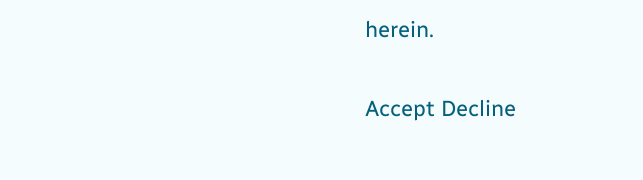herein.

Accept Decline